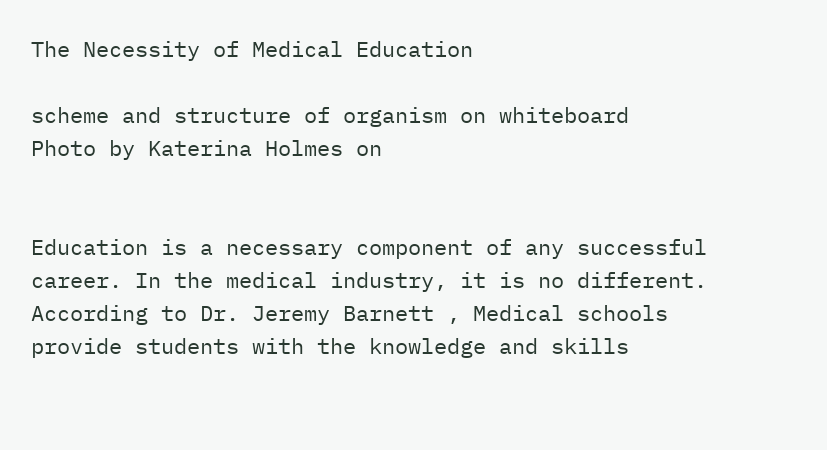The Necessity of Medical Education

scheme and structure of organism on whiteboard
Photo by Katerina Holmes on


Education is a necessary component of any successful career. In the medical industry, it is no different. According to Dr. Jeremy Barnett , Medical schools provide students with the knowledge and skills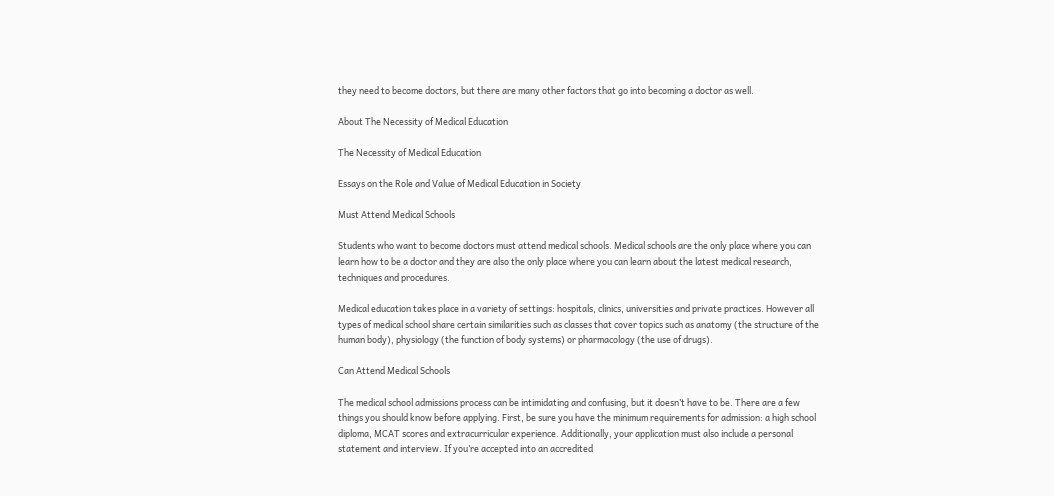they need to become doctors, but there are many other factors that go into becoming a doctor as well.

About The Necessity of Medical Education

The Necessity of Medical Education

Essays on the Role and Value of Medical Education in Society

Must Attend Medical Schools

Students who want to become doctors must attend medical schools. Medical schools are the only place where you can learn how to be a doctor and they are also the only place where you can learn about the latest medical research, techniques and procedures.

Medical education takes place in a variety of settings: hospitals, clinics, universities and private practices. However all types of medical school share certain similarities such as classes that cover topics such as anatomy (the structure of the human body), physiology (the function of body systems) or pharmacology (the use of drugs).

Can Attend Medical Schools

The medical school admissions process can be intimidating and confusing, but it doesn’t have to be. There are a few things you should know before applying. First, be sure you have the minimum requirements for admission: a high school diploma, MCAT scores and extracurricular experience. Additionally, your application must also include a personal statement and interview. If you’re accepted into an accredited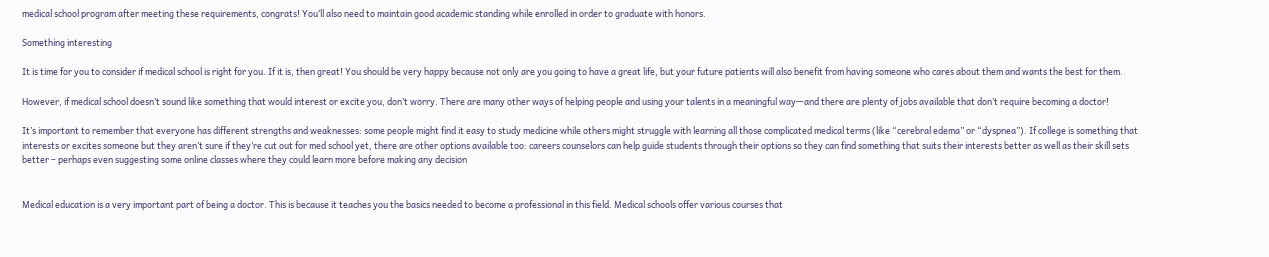medical school program after meeting these requirements, congrats! You’ll also need to maintain good academic standing while enrolled in order to graduate with honors.

Something interesting

It is time for you to consider if medical school is right for you. If it is, then great! You should be very happy because not only are you going to have a great life, but your future patients will also benefit from having someone who cares about them and wants the best for them.

However, if medical school doesn’t sound like something that would interest or excite you, don’t worry. There are many other ways of helping people and using your talents in a meaningful way—and there are plenty of jobs available that don’t require becoming a doctor!

It’s important to remember that everyone has different strengths and weaknesses: some people might find it easy to study medicine while others might struggle with learning all those complicated medical terms (like “cerebral edema” or “dyspnea”). If college is something that interests or excites someone but they aren’t sure if they’re cut out for med school yet, there are other options available too: careers counselors can help guide students through their options so they can find something that suits their interests better as well as their skill sets better – perhaps even suggesting some online classes where they could learn more before making any decision


Medical education is a very important part of being a doctor. This is because it teaches you the basics needed to become a professional in this field. Medical schools offer various courses that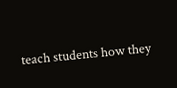teach students how they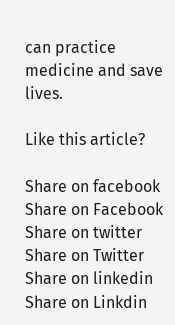can practice medicine and save lives.

Like this article?

Share on facebook
Share on Facebook
Share on twitter
Share on Twitter
Share on linkedin
Share on Linkdin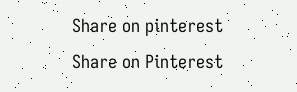Share on pinterest
Share on Pinterest